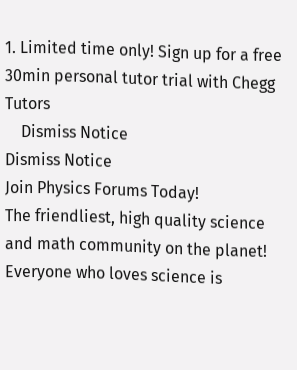1. Limited time only! Sign up for a free 30min personal tutor trial with Chegg Tutors
    Dismiss Notice
Dismiss Notice
Join Physics Forums Today!
The friendliest, high quality science and math community on the planet! Everyone who loves science is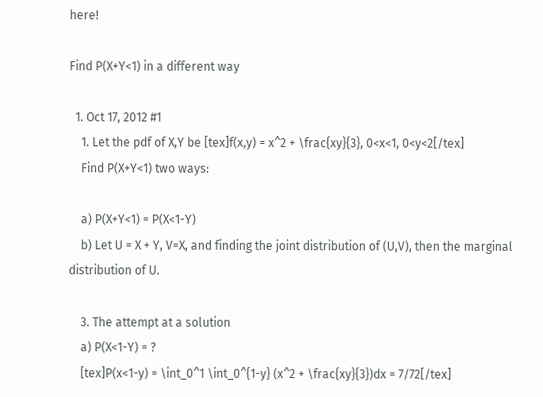here!

Find P(X+Y<1) in a different way

  1. Oct 17, 2012 #1
    1. Let the pdf of X,Y be [tex]f(x,y) = x^2 + \frac{xy}{3}, 0<x<1, 0<y<2[/tex]
    Find P(X+Y<1) two ways:

    a) P(X+Y<1) = P(X<1-Y)
    b) Let U = X + Y, V=X, and finding the joint distribution of (U,V), then the marginal distribution of U.

    3. The attempt at a solution
    a) P(X<1-Y) = ?
    [tex]P(x<1-y) = \int_0^1 \int_0^{1-y} (x^2 + \frac{xy}{3})dx = 7/72[/tex]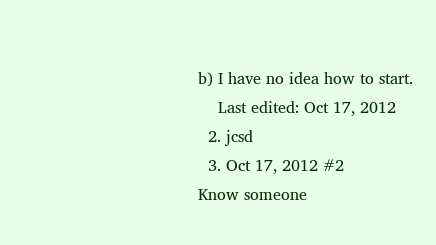b) I have no idea how to start.
    Last edited: Oct 17, 2012
  2. jcsd
  3. Oct 17, 2012 #2
Know someone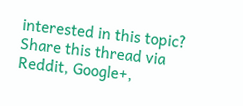interested in this topic? Share this thread via Reddit, Google+,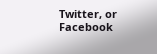Twitter, or Facebook